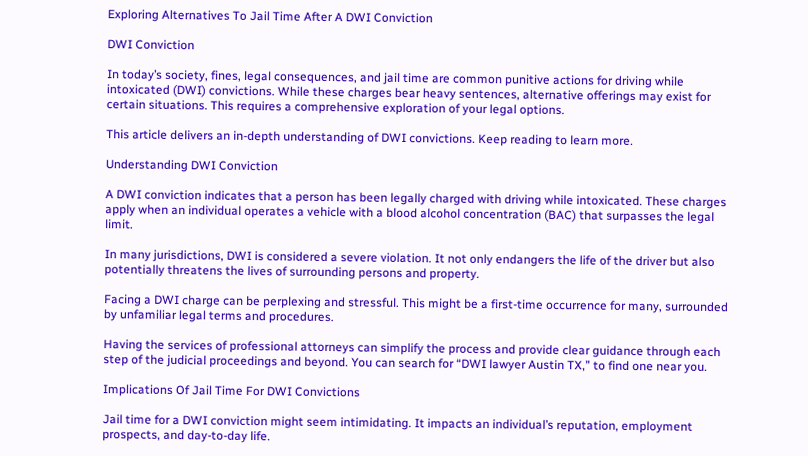Exploring Alternatives To Jail Time After A DWI Conviction

DWI Conviction

In today’s society, fines, legal consequences, and jail time are common punitive actions for driving while intoxicated (DWI) convictions. While these charges bear heavy sentences, alternative offerings may exist for certain situations. This requires a comprehensive exploration of your legal options.

This article delivers an in-depth understanding of DWI convictions. Keep reading to learn more.

Understanding DWI Conviction

A DWI conviction indicates that a person has been legally charged with driving while intoxicated. These charges apply when an individual operates a vehicle with a blood alcohol concentration (BAC) that surpasses the legal limit.

In many jurisdictions, DWI is considered a severe violation. It not only endangers the life of the driver but also potentially threatens the lives of surrounding persons and property.

Facing a DWI charge can be perplexing and stressful. This might be a first-time occurrence for many, surrounded by unfamiliar legal terms and procedures.

Having the services of professional attorneys can simplify the process and provide clear guidance through each step of the judicial proceedings and beyond. You can search for “DWI lawyer Austin TX,” to find one near you.

Implications Of Jail Time For DWI Convictions

Jail time for a DWI conviction might seem intimidating. It impacts an individual’s reputation, employment prospects, and day-to-day life.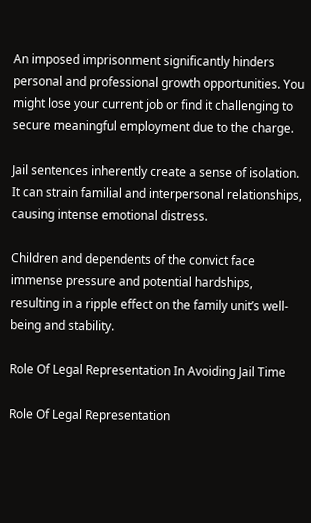An imposed imprisonment significantly hinders personal and professional growth opportunities. You might lose your current job or find it challenging to secure meaningful employment due to the charge.

Jail sentences inherently create a sense of isolation. It can strain familial and interpersonal relationships, causing intense emotional distress.

Children and dependents of the convict face immense pressure and potential hardships, resulting in a ripple effect on the family unit’s well-being and stability.

Role Of Legal Representation In Avoiding Jail Time

Role Of Legal Representation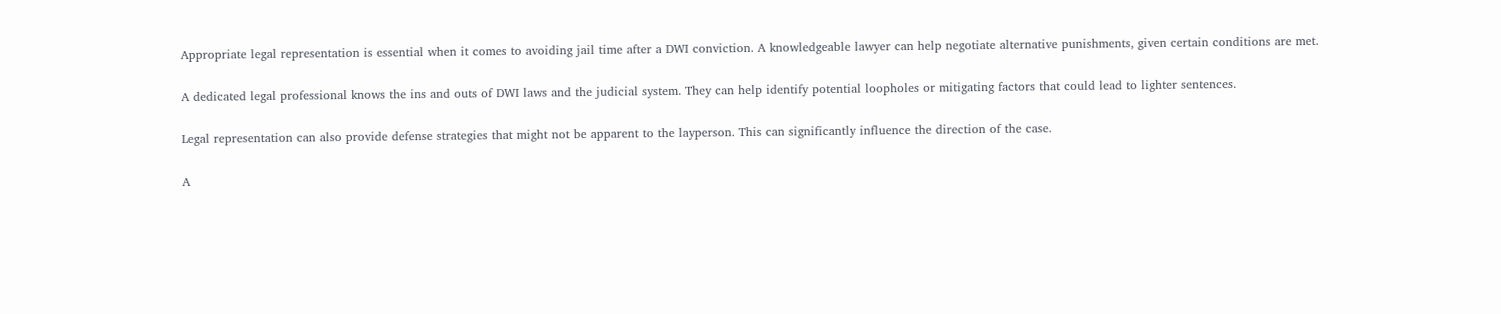Appropriate legal representation is essential when it comes to avoiding jail time after a DWI conviction. A knowledgeable lawyer can help negotiate alternative punishments, given certain conditions are met.

A dedicated legal professional knows the ins and outs of DWI laws and the judicial system. They can help identify potential loopholes or mitigating factors that could lead to lighter sentences.

Legal representation can also provide defense strategies that might not be apparent to the layperson. This can significantly influence the direction of the case.

A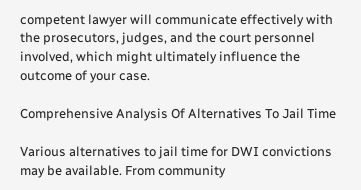competent lawyer will communicate effectively with the prosecutors, judges, and the court personnel involved, which might ultimately influence the outcome of your case.

Comprehensive Analysis Of Alternatives To Jail Time

Various alternatives to jail time for DWI convictions may be available. From community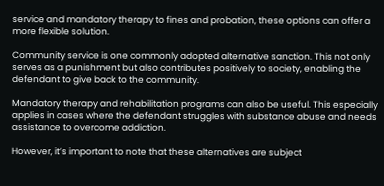service and mandatory therapy to fines and probation, these options can offer a more flexible solution.

Community service is one commonly adopted alternative sanction. This not only serves as a punishment but also contributes positively to society, enabling the defendant to give back to the community.

Mandatory therapy and rehabilitation programs can also be useful. This especially applies in cases where the defendant struggles with substance abuse and needs assistance to overcome addiction.

However, it’s important to note that these alternatives are subject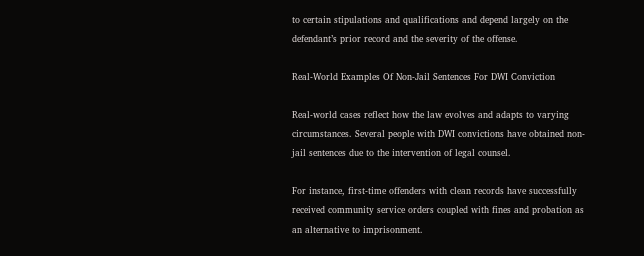to certain stipulations and qualifications and depend largely on the defendant’s prior record and the severity of the offense.

Real-World Examples Of Non-Jail Sentences For DWI Conviction

Real-world cases reflect how the law evolves and adapts to varying circumstances. Several people with DWI convictions have obtained non-jail sentences due to the intervention of legal counsel.

For instance, first-time offenders with clean records have successfully received community service orders coupled with fines and probation as an alternative to imprisonment.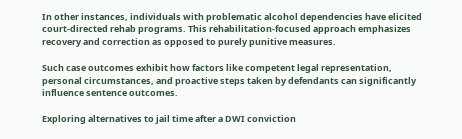In other instances, individuals with problematic alcohol dependencies have elicited court-directed rehab programs. This rehabilitation-focused approach emphasizes recovery and correction as opposed to purely punitive measures.

Such case outcomes exhibit how factors like competent legal representation, personal circumstances, and proactive steps taken by defendants can significantly influence sentence outcomes.

Exploring alternatives to jail time after a DWI conviction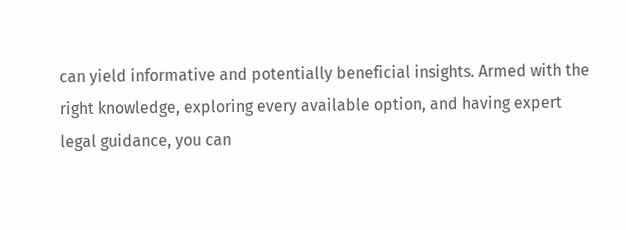can yield informative and potentially beneficial insights. Armed with the right knowledge, exploring every available option, and having expert legal guidance, you can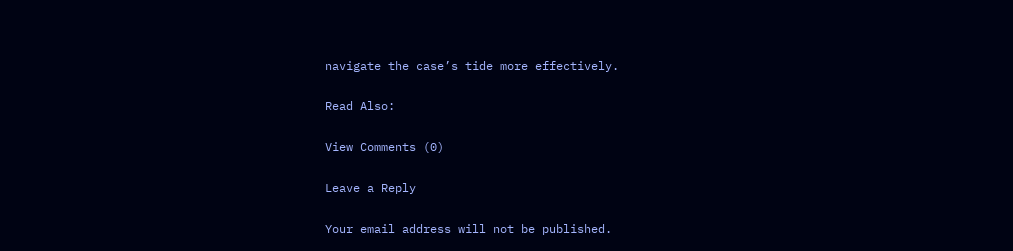navigate the case’s tide more effectively.

Read Also:

View Comments (0)

Leave a Reply

Your email address will not be published.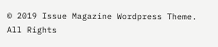© 2019 Issue Magazine Wordpress Theme. All Rights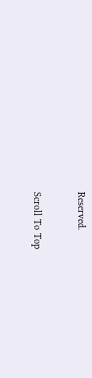Reserved.

Scroll To Top